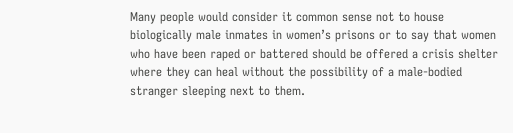Many people would consider it common sense not to house biologically male inmates in women’s prisons or to say that women who have been raped or battered should be offered a crisis shelter where they can heal without the possibility of a male-bodied stranger sleeping next to them.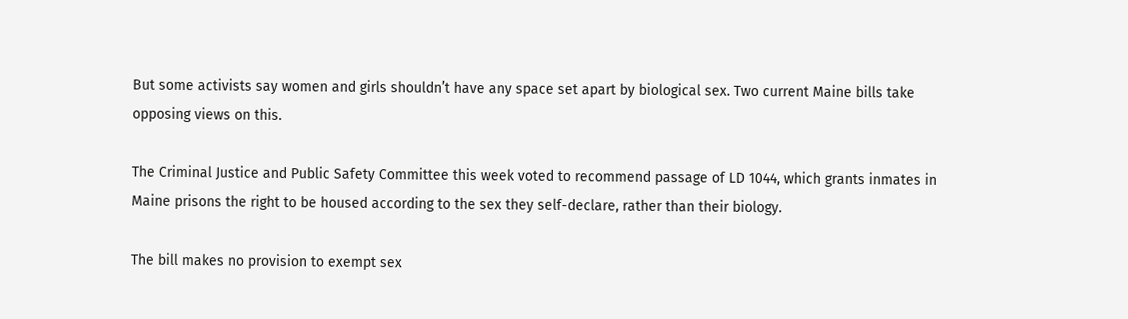But some activists say women and girls shouldn’t have any space set apart by biological sex. Two current Maine bills take opposing views on this.

The Criminal Justice and Public Safety Committee this week voted to recommend passage of LD 1044, which grants inmates in Maine prisons the right to be housed according to the sex they self-declare, rather than their biology.

The bill makes no provision to exempt sex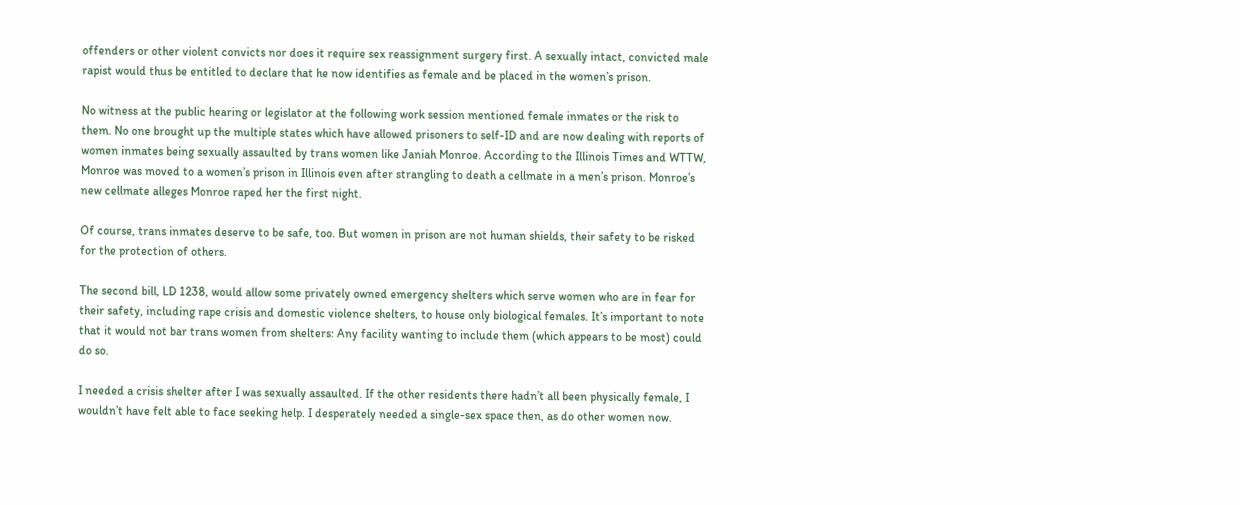offenders or other violent convicts nor does it require sex reassignment surgery first. A sexually intact, convicted male rapist would thus be entitled to declare that he now identifies as female and be placed in the women’s prison.

No witness at the public hearing or legislator at the following work session mentioned female inmates or the risk to them. No one brought up the multiple states which have allowed prisoners to self-ID and are now dealing with reports of women inmates being sexually assaulted by trans women like Janiah Monroe. According to the Illinois Times and WTTW, Monroe was moved to a women’s prison in Illinois even after strangling to death a cellmate in a men’s prison. Monroe’s new cellmate alleges Monroe raped her the first night.

Of course, trans inmates deserve to be safe, too. But women in prison are not human shields, their safety to be risked for the protection of others.

The second bill, LD 1238, would allow some privately owned emergency shelters which serve women who are in fear for their safety, including rape crisis and domestic violence shelters, to house only biological females. It’s important to note that it would not bar trans women from shelters: Any facility wanting to include them (which appears to be most) could do so.

I needed a crisis shelter after I was sexually assaulted. If the other residents there hadn’t all been physically female, I wouldn’t have felt able to face seeking help. I desperately needed a single-sex space then, as do other women now.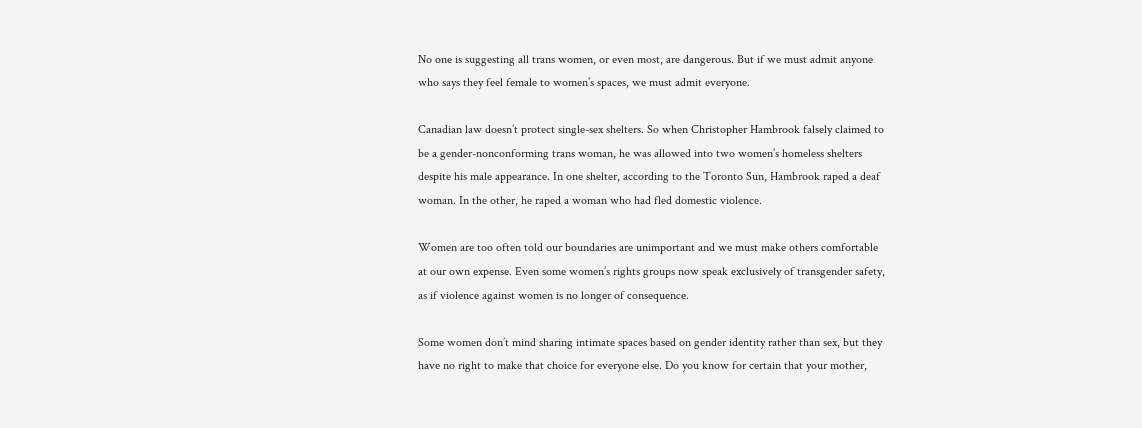No one is suggesting all trans women, or even most, are dangerous. But if we must admit anyone who says they feel female to women’s spaces, we must admit everyone.

Canadian law doesn’t protect single-sex shelters. So when Christopher Hambrook falsely claimed to be a gender-nonconforming trans woman, he was allowed into two women’s homeless shelters despite his male appearance. In one shelter, according to the Toronto Sun, Hambrook raped a deaf woman. In the other, he raped a woman who had fled domestic violence.

Women are too often told our boundaries are unimportant and we must make others comfortable at our own expense. Even some women’s rights groups now speak exclusively of transgender safety, as if violence against women is no longer of consequence.

Some women don’t mind sharing intimate spaces based on gender identity rather than sex, but they have no right to make that choice for everyone else. Do you know for certain that your mother,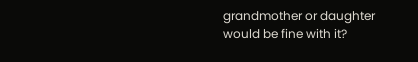grandmother or daughter would be fine with it?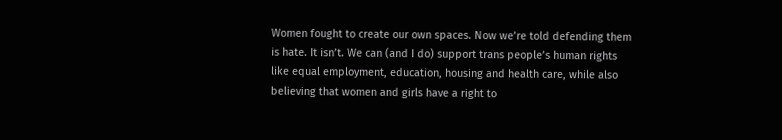Women fought to create our own spaces. Now we’re told defending them is hate. It isn’t. We can (and I do) support trans people’s human rights like equal employment, education, housing and health care, while also believing that women and girls have a right to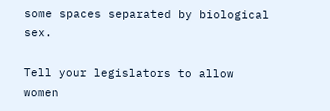some spaces separated by biological sex.

Tell your legislators to allow women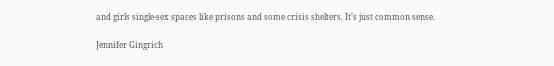and girls single-sex spaces like prisons and some crisis shelters. It’s just common sense.

Jennifer Gingrich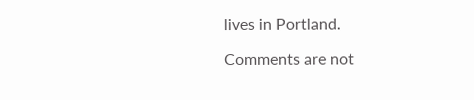lives in Portland.

Comments are not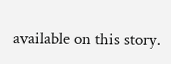available on this story.